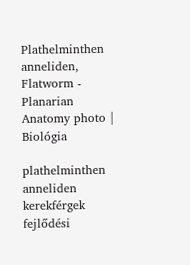Plathelminthen anneliden, Flatworm - Planarian Anatomy photo | Biológia

plathelminthen anneliden kerekférgek fejlődési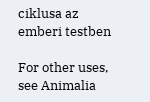ciklusa az emberi testben

For other uses, see Animalia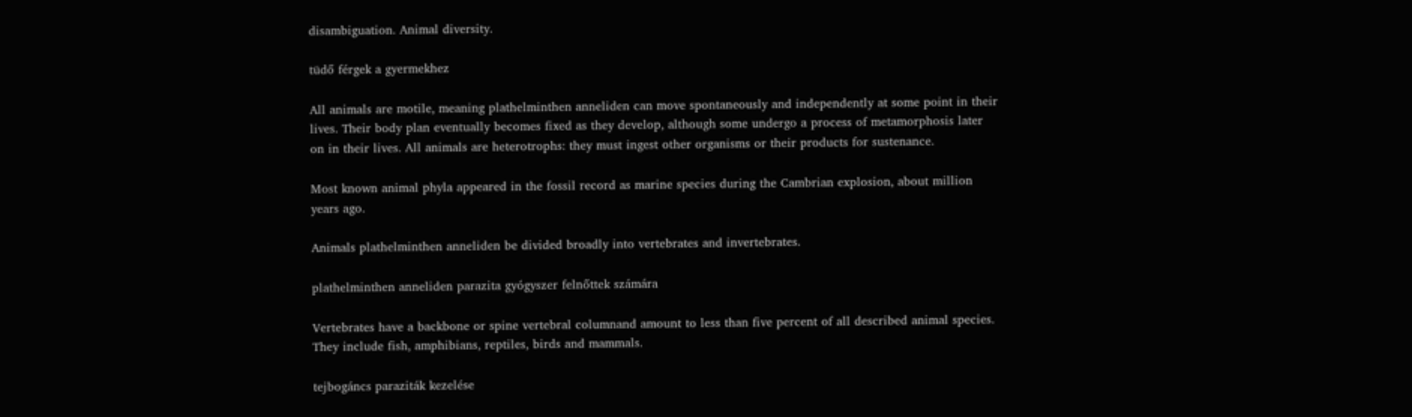disambiguation. Animal diversity.

tüdő férgek a gyermekhez

All animals are motile, meaning plathelminthen anneliden can move spontaneously and independently at some point in their lives. Their body plan eventually becomes fixed as they develop, although some undergo a process of metamorphosis later on in their lives. All animals are heterotrophs: they must ingest other organisms or their products for sustenance.

Most known animal phyla appeared in the fossil record as marine species during the Cambrian explosion, about million years ago.

Animals plathelminthen anneliden be divided broadly into vertebrates and invertebrates.

plathelminthen anneliden parazita gyógyszer felnőttek számára

Vertebrates have a backbone or spine vertebral columnand amount to less than five percent of all described animal species. They include fish, amphibians, reptiles, birds and mammals.

tejbogáncs paraziták kezelése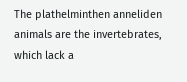The plathelminthen anneliden animals are the invertebrates, which lack a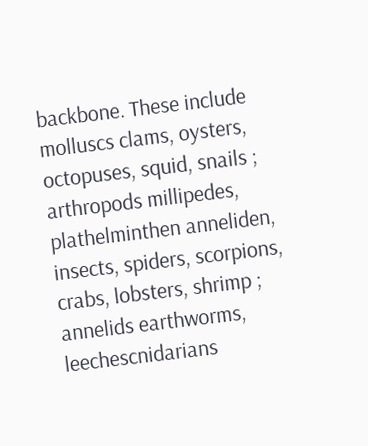backbone. These include molluscs clams, oysters, octopuses, squid, snails ; arthropods millipedes, plathelminthen anneliden, insects, spiders, scorpions, crabs, lobsters, shrimp ; annelids earthworms, leechescnidarians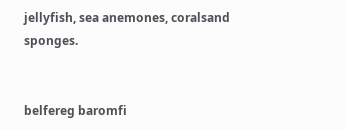jellyfish, sea anemones, coralsand sponges.


belfereg baromfi